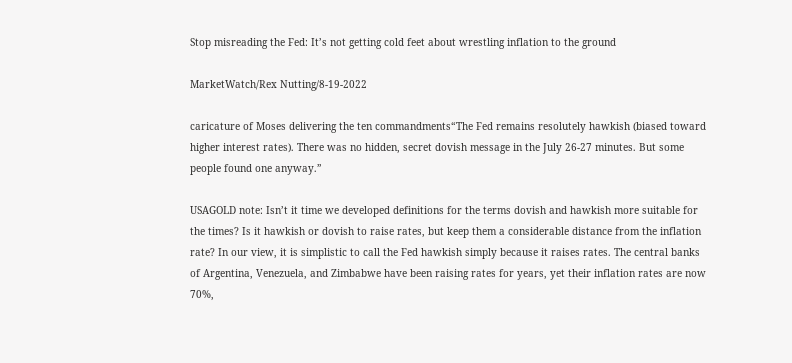Stop misreading the Fed: It’s not getting cold feet about wrestling inflation to the ground

MarketWatch/Rex Nutting/8-19-2022

caricature of Moses delivering the ten commandments“The Fed remains resolutely hawkish (biased toward higher interest rates). There was no hidden, secret dovish message in the July 26-27 minutes. But some people found one anyway.”

USAGOLD note: Isn’t it time we developed definitions for the terms dovish and hawkish more suitable for the times? Is it hawkish or dovish to raise rates, but keep them a considerable distance from the inflation rate? In our view, it is simplistic to call the Fed hawkish simply because it raises rates. The central banks of Argentina, Venezuela, and Zimbabwe have been raising rates for years, yet their inflation rates are now 70%,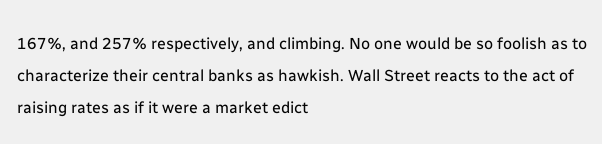167%, and 257% respectively, and climbing. No one would be so foolish as to characterize their central banks as hawkish. Wall Street reacts to the act of raising rates as if it were a market edict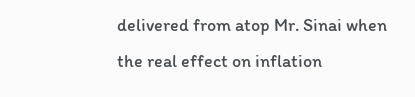delivered from atop Mr. Sinai when the real effect on inflation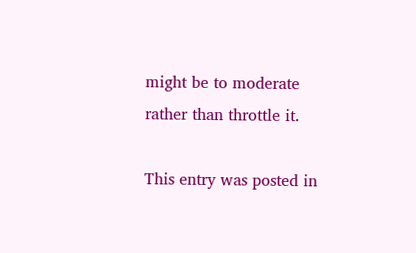might be to moderate rather than throttle it.

This entry was posted in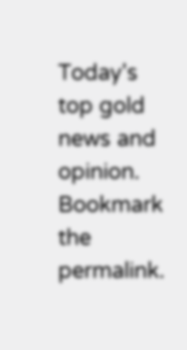Today's top gold news and opinion. Bookmark the permalink.